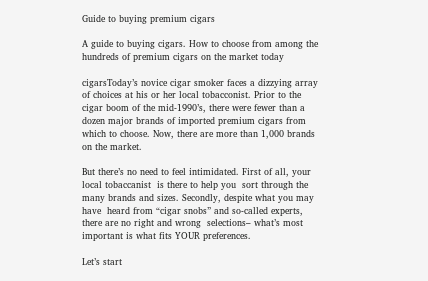Guide to buying premium cigars

A guide to buying cigars. How to choose from among the hundreds of premium cigars on the market today

cigarsToday’s novice cigar smoker faces a dizzying array of choices at his or her local tobacconist. Prior to the cigar boom of the mid-1990’s, there were fewer than a dozen major brands of imported premium cigars from which to choose. Now, there are more than 1,000 brands on the market.

But there’s no need to feel intimidated. First of all, your local tobaccanist  is there to help you  sort through the many brands and sizes. Secondly, despite what you may have  heard from “cigar snobs” and so-called experts, there are no right and wrong  selections– what’s most important is what fits YOUR preferences.

Let’s start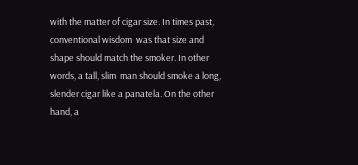with the matter of cigar size. In times past, conventional wisdom  was that size and shape should match the smoker. In other words, a tall, slim  man should smoke a long, slender cigar like a panatela. On the other hand, a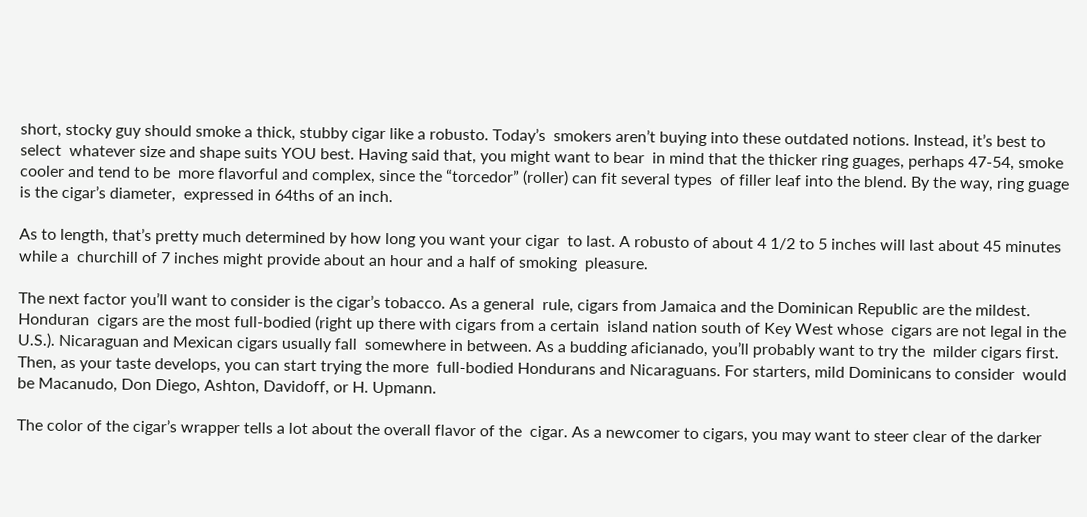short, stocky guy should smoke a thick, stubby cigar like a robusto. Today’s  smokers aren’t buying into these outdated notions. Instead, it’s best to select  whatever size and shape suits YOU best. Having said that, you might want to bear  in mind that the thicker ring guages, perhaps 47-54, smoke cooler and tend to be  more flavorful and complex, since the “torcedor” (roller) can fit several types  of filler leaf into the blend. By the way, ring guage is the cigar’s diameter,  expressed in 64ths of an inch.

As to length, that’s pretty much determined by how long you want your cigar  to last. A robusto of about 4 1/2 to 5 inches will last about 45 minutes while a  churchill of 7 inches might provide about an hour and a half of smoking  pleasure.

The next factor you’ll want to consider is the cigar’s tobacco. As a general  rule, cigars from Jamaica and the Dominican Republic are the mildest. Honduran  cigars are the most full-bodied (right up there with cigars from a certain  island nation south of Key West whose  cigars are not legal in the U.S.). Nicaraguan and Mexican cigars usually fall  somewhere in between. As a budding aficianado, you’ll probably want to try the  milder cigars first. Then, as your taste develops, you can start trying the more  full-bodied Hondurans and Nicaraguans. For starters, mild Dominicans to consider  would be Macanudo, Don Diego, Ashton, Davidoff, or H. Upmann.

The color of the cigar’s wrapper tells a lot about the overall flavor of the  cigar. As a newcomer to cigars, you may want to steer clear of the darker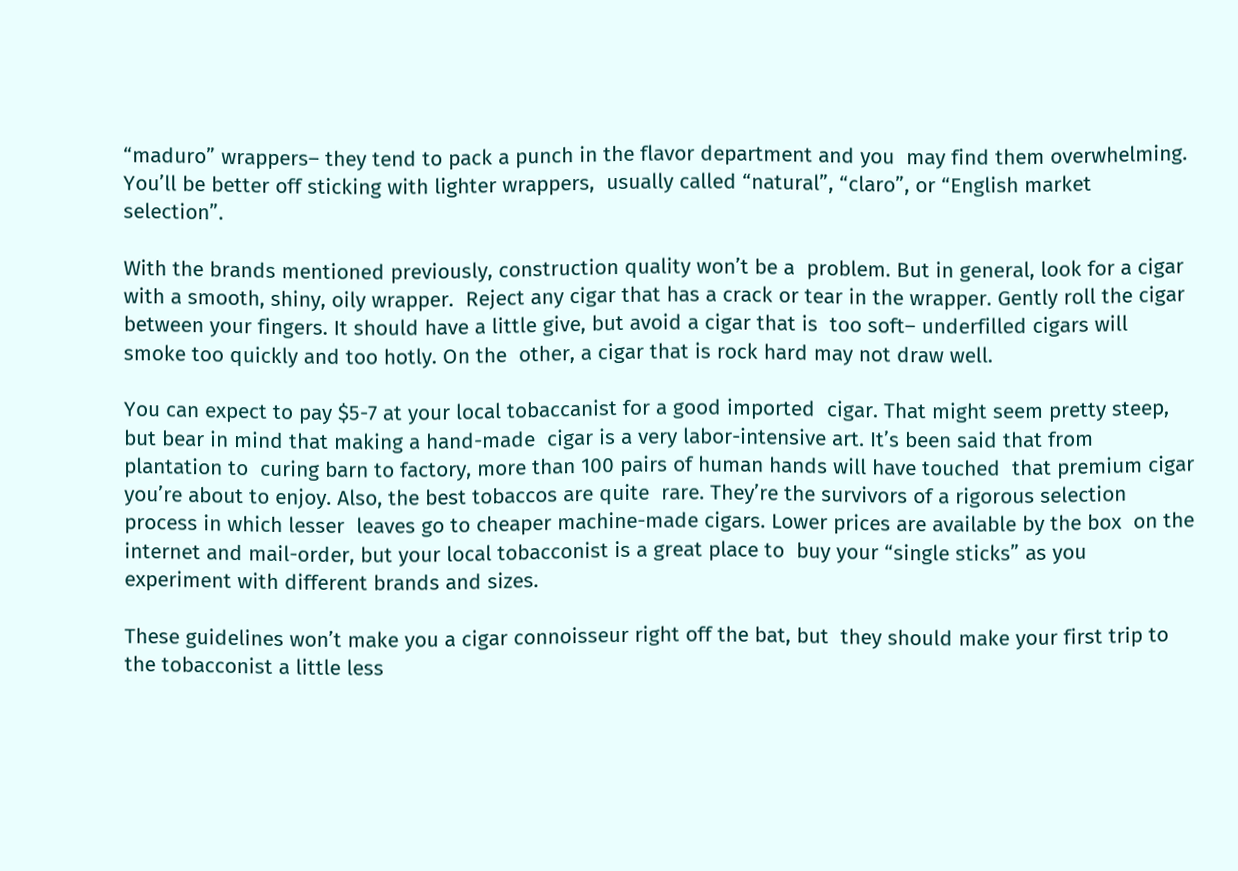“maduro” wrappers– they tend to pack a punch in the flavor department and you  may find them overwhelming. You’ll be better off sticking with lighter wrappers,  usually called “natural”, “claro”, or “English market selection”.

With the brands mentioned previously, construction quality won’t be a  problem. But in general, look for a cigar with a smooth, shiny, oily wrapper.  Reject any cigar that has a crack or tear in the wrapper. Gently roll the cigar  between your fingers. It should have a little give, but avoid a cigar that is  too soft– underfilled cigars will smoke too quickly and too hotly. On the  other, a cigar that is rock hard may not draw well.

You can expect to pay $5-7 at your local tobaccanist for a good imported  cigar. That might seem pretty steep, but bear in mind that making a hand-made  cigar is a very labor-intensive art. It’s been said that from plantation to  curing barn to factory, more than 100 pairs of human hands will have touched  that premium cigar you’re about to enjoy. Also, the best tobaccos are quite  rare. They’re the survivors of a rigorous selection process in which lesser  leaves go to cheaper machine-made cigars. Lower prices are available by the box  on the internet and mail-order, but your local tobacconist is a great place to  buy your “single sticks” as you experiment with different brands and sizes.

These guidelines won’t make you a cigar connoisseur right off the bat, but  they should make your first trip to the tobacconist a little less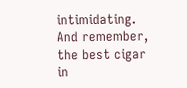intimidating.  And remember, the best cigar in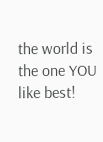the world is the one YOU like best!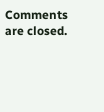Comments are closed.